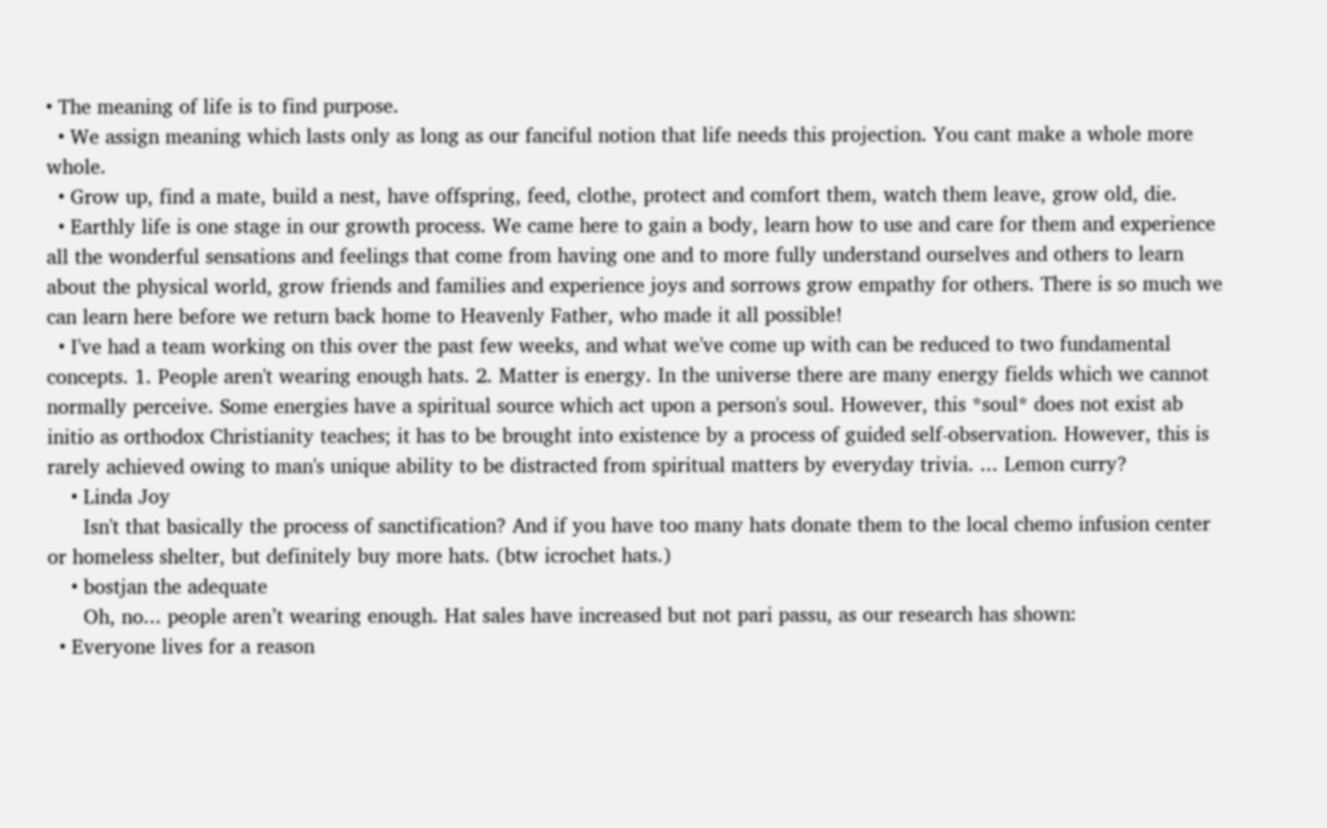• The meaning of life is to find purpose.
  • We assign meaning which lasts only as long as our fanciful notion that life needs this projection. You cant make a whole more whole.
  • Grow up, find a mate, build a nest, have offspring, feed, clothe, protect and comfort them, watch them leave, grow old, die.
  • Earthly life is one stage in our growth process. We came here to gain a body, learn how to use and care for them and experience all the wonderful sensations and feelings that come from having one and to more fully understand ourselves and others to learn about the physical world, grow friends and families and experience joys and sorrows grow empathy for others. There is so much we can learn here before we return back home to Heavenly Father, who made it all possible!
  • I've had a team working on this over the past few weeks, and what we've come up with can be reduced to two fundamental concepts. 1. People aren't wearing enough hats. 2. Matter is energy. In the universe there are many energy fields which we cannot normally perceive. Some energies have a spiritual source which act upon a person's soul. However, this *soul* does not exist ab initio as orthodox Christianity teaches; it has to be brought into existence by a process of guided self-observation. However, this is rarely achieved owing to man's unique ability to be distracted from spiritual matters by everyday trivia. ... Lemon curry?
    • Linda Joy
      Isn't that basically the process of sanctification? And if you have too many hats donate them to the local chemo infusion center or homeless shelter, but definitely buy more hats. (btw icrochet hats.)
    • bostjan the adequate
      Oh, no... people aren’t wearing enough. Hat sales have increased but not pari passu, as our research has shown:
  • Everyone lives for a reason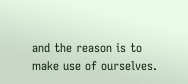and the reason is to make use of ourselves.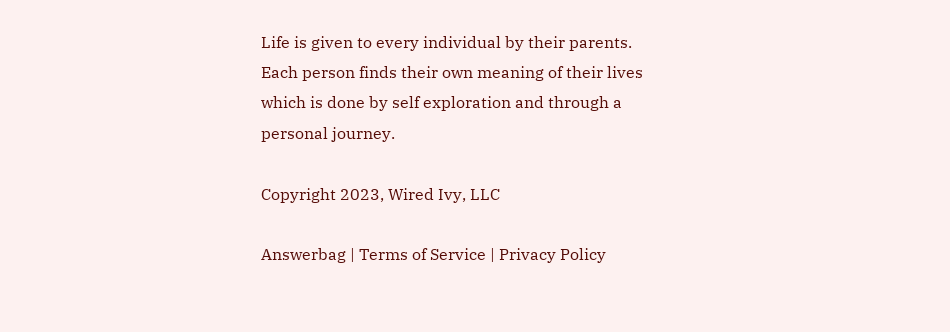Life is given to every individual by their parents. Each person finds their own meaning of their lives which is done by self exploration and through a personal journey.

Copyright 2023, Wired Ivy, LLC

Answerbag | Terms of Service | Privacy Policy